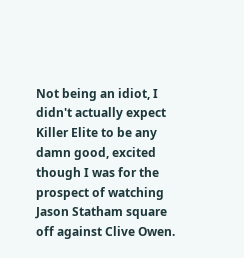Not being an idiot, I didn't actually expect Killer Elite to be any damn good, excited though I was for the prospect of watching Jason Statham square off against Clive Owen.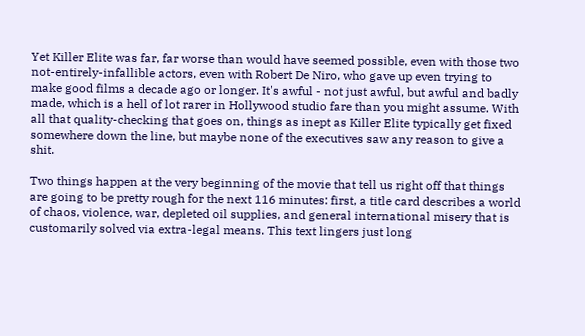Yet Killer Elite was far, far worse than would have seemed possible, even with those two not-entirely-infallible actors, even with Robert De Niro, who gave up even trying to make good films a decade ago or longer. It's awful - not just awful, but awful and badly made, which is a hell of lot rarer in Hollywood studio fare than you might assume. With all that quality-checking that goes on, things as inept as Killer Elite typically get fixed somewhere down the line, but maybe none of the executives saw any reason to give a shit.

Two things happen at the very beginning of the movie that tell us right off that things are going to be pretty rough for the next 116 minutes: first, a title card describes a world of chaos, violence, war, depleted oil supplies, and general international misery that is customarily solved via extra-legal means. This text lingers just long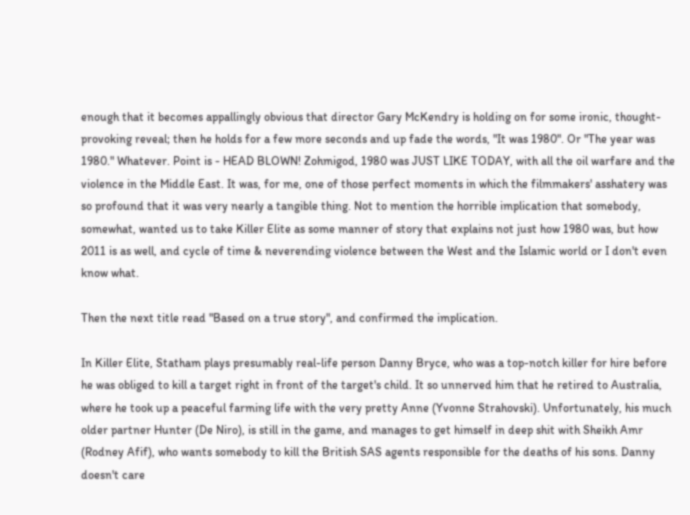enough that it becomes appallingly obvious that director Gary McKendry is holding on for some ironic, thought-provoking reveal; then he holds for a few more seconds and up fade the words, "It was 1980". Or "The year was 1980." Whatever. Point is - HEAD BLOWN! Zohmigod, 1980 was JUST LIKE TODAY, with all the oil warfare and the violence in the Middle East. It was, for me, one of those perfect moments in which the filmmakers' asshatery was so profound that it was very nearly a tangible thing. Not to mention the horrible implication that somebody, somewhat, wanted us to take Killer Elite as some manner of story that explains not just how 1980 was, but how 2011 is as well, and cycle of time & neverending violence between the West and the Islamic world or I don't even know what.

Then the next title read "Based on a true story", and confirmed the implication.

In Killer Elite, Statham plays presumably real-life person Danny Bryce, who was a top-notch killer for hire before he was obliged to kill a target right in front of the target's child. It so unnerved him that he retired to Australia, where he took up a peaceful farming life with the very pretty Anne (Yvonne Strahovski). Unfortunately, his much older partner Hunter (De Niro), is still in the game, and manages to get himself in deep shit with Sheikh Amr (Rodney Afif), who wants somebody to kill the British SAS agents responsible for the deaths of his sons. Danny doesn't care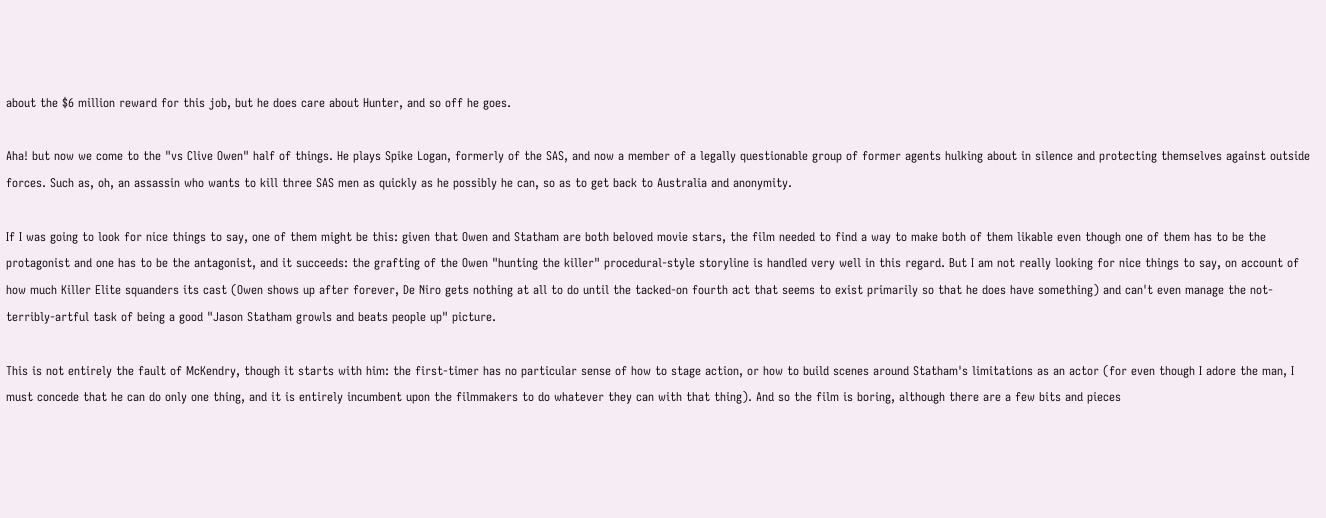about the $6 million reward for this job, but he does care about Hunter, and so off he goes.

Aha! but now we come to the "vs Clive Owen" half of things. He plays Spike Logan, formerly of the SAS, and now a member of a legally questionable group of former agents hulking about in silence and protecting themselves against outside forces. Such as, oh, an assassin who wants to kill three SAS men as quickly as he possibly he can, so as to get back to Australia and anonymity.

If I was going to look for nice things to say, one of them might be this: given that Owen and Statham are both beloved movie stars, the film needed to find a way to make both of them likable even though one of them has to be the protagonist and one has to be the antagonist, and it succeeds: the grafting of the Owen "hunting the killer" procedural-style storyline is handled very well in this regard. But I am not really looking for nice things to say, on account of how much Killer Elite squanders its cast (Owen shows up after forever, De Niro gets nothing at all to do until the tacked-on fourth act that seems to exist primarily so that he does have something) and can't even manage the not-terribly-artful task of being a good "Jason Statham growls and beats people up" picture.

This is not entirely the fault of McKendry, though it starts with him: the first-timer has no particular sense of how to stage action, or how to build scenes around Statham's limitations as an actor (for even though I adore the man, I must concede that he can do only one thing, and it is entirely incumbent upon the filmmakers to do whatever they can with that thing). And so the film is boring, although there are a few bits and pieces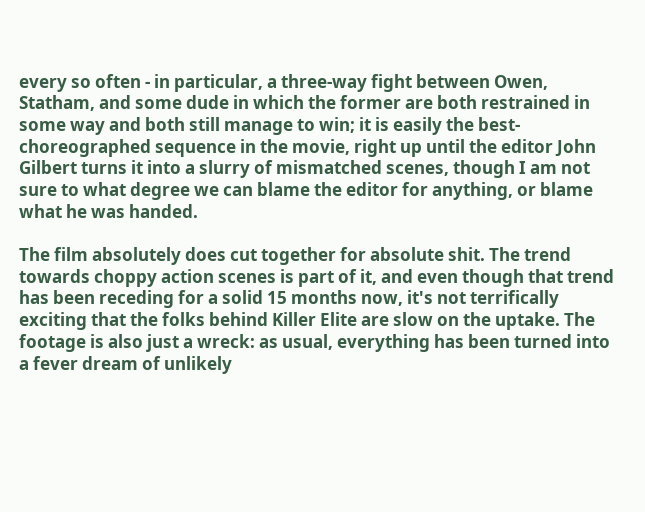every so often - in particular, a three-way fight between Owen, Statham, and some dude in which the former are both restrained in some way and both still manage to win; it is easily the best-choreographed sequence in the movie, right up until the editor John Gilbert turns it into a slurry of mismatched scenes, though I am not sure to what degree we can blame the editor for anything, or blame what he was handed.

The film absolutely does cut together for absolute shit. The trend towards choppy action scenes is part of it, and even though that trend has been receding for a solid 15 months now, it's not terrifically exciting that the folks behind Killer Elite are slow on the uptake. The footage is also just a wreck: as usual, everything has been turned into a fever dream of unlikely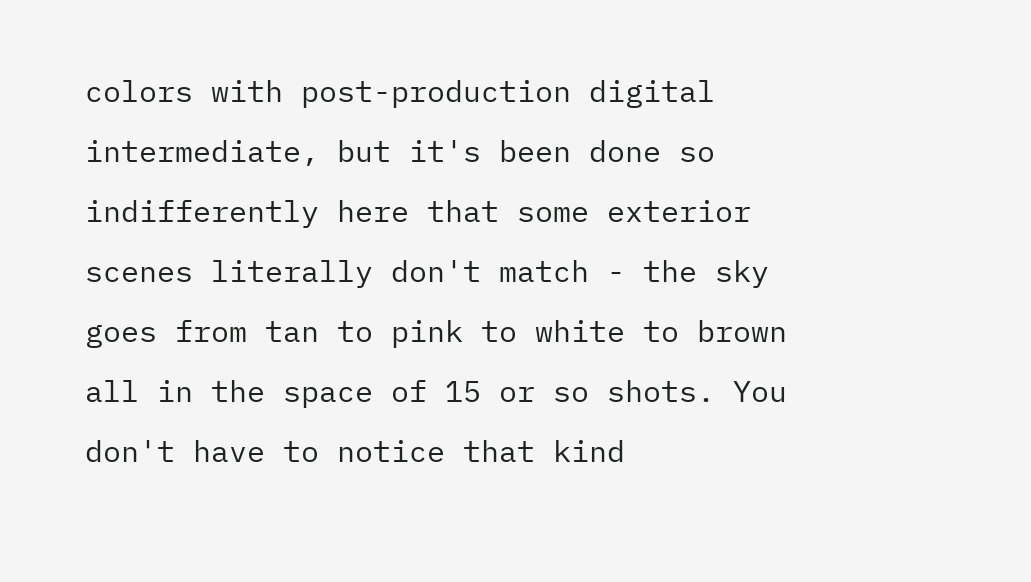colors with post-production digital intermediate, but it's been done so indifferently here that some exterior scenes literally don't match - the sky goes from tan to pink to white to brown all in the space of 15 or so shots. You don't have to notice that kind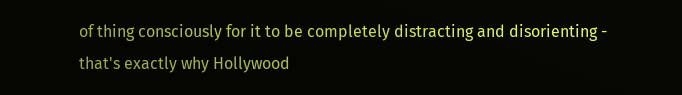of thing consciously for it to be completely distracting and disorienting - that's exactly why Hollywood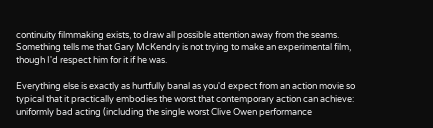continuity filmmaking exists, to draw all possible attention away from the seams. Something tells me that Gary McKendry is not trying to make an experimental film, though I'd respect him for it if he was.

Everything else is exactly as hurtfully banal as you'd expect from an action movie so typical that it practically embodies the worst that contemporary action can achieve: uniformly bad acting (including the single worst Clive Owen performance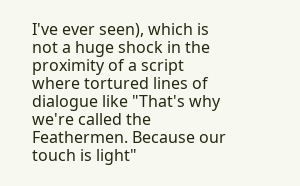I've ever seen), which is not a huge shock in the proximity of a script where tortured lines of dialogue like "That's why we're called the Feathermen. Because our touch is light"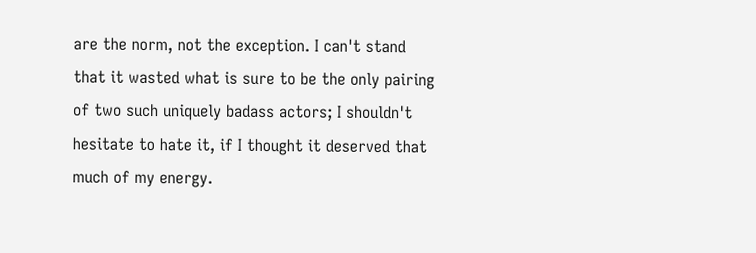are the norm, not the exception. I can't stand that it wasted what is sure to be the only pairing of two such uniquely badass actors; I shouldn't hesitate to hate it, if I thought it deserved that much of my energy.